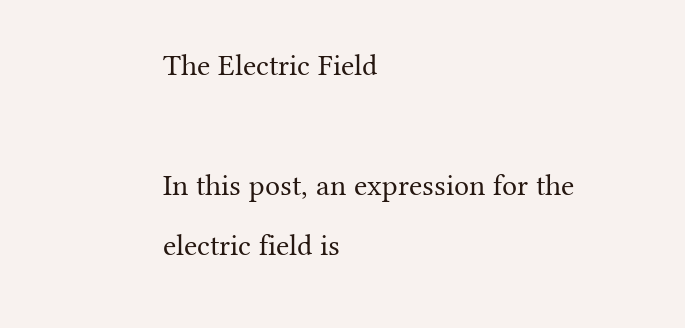The Electric Field

In this post, an expression for the electric field is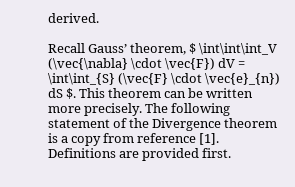derived.

Recall Gauss’ theorem, $ \int\int\int_V (\vec{\nabla} \cdot \vec{F}) dV = \int\int_{S} (\vec{F} \cdot \vec{e}_{n}) dS $. This theorem can be written more precisely. The following statement of the Divergence theorem is a copy from reference [1]. Definitions are provided first.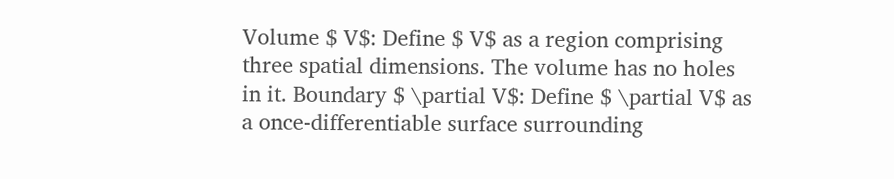Volume $ V$: Define $ V$ as a region comprising three spatial dimensions. The volume has no holes in it. Boundary $ \partial V$: Define $ \partial V$ as a once-differentiable surface surrounding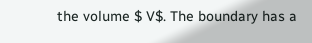the volume $ V$. The boundary has a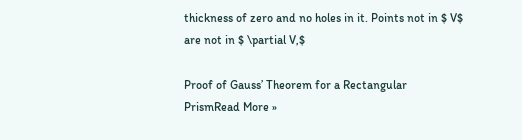thickness of zero and no holes in it. Points not in $ V$ are not in $ \partial V,$

Proof of Gauss’ Theorem for a Rectangular PrismRead More »